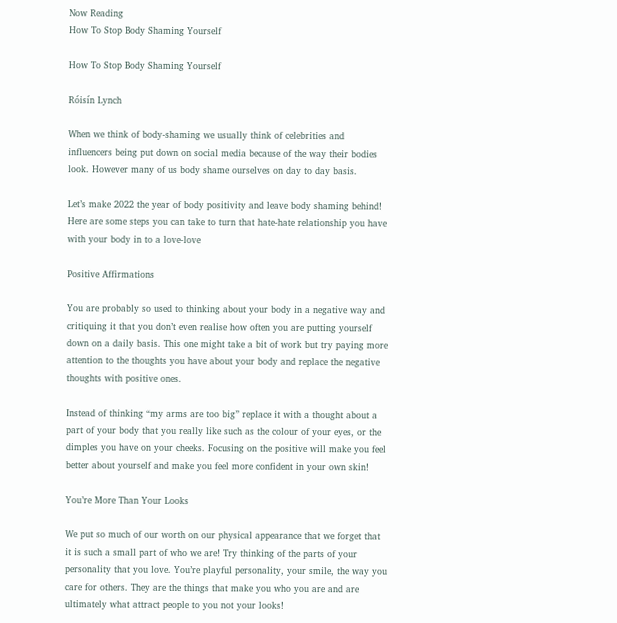Now Reading
How To Stop Body Shaming Yourself

How To Stop Body Shaming Yourself

Róisín Lynch

When we think of body-shaming we usually think of celebrities and influencers being put down on social media because of the way their bodies look. However many of us body shame ourselves on day to day basis.

Let’s make 2022 the year of body positivity and leave body shaming behind! Here are some steps you can take to turn that hate-hate relationship you have with your body in to a love-love

Positive Affirmations

You are probably so used to thinking about your body in a negative way and critiquing it that you don’t even realise how often you are putting yourself down on a daily basis. This one might take a bit of work but try paying more attention to the thoughts you have about your body and replace the negative thoughts with positive ones.

Instead of thinking “my arms are too big” replace it with a thought about a part of your body that you really like such as the colour of your eyes, or the dimples you have on your cheeks. Focusing on the positive will make you feel better about yourself and make you feel more confident in your own skin!

You’re More Than Your Looks

We put so much of our worth on our physical appearance that we forget that it is such a small part of who we are! Try thinking of the parts of your personality that you love. You’re playful personality, your smile, the way you care for others. They are the things that make you who you are and are ultimately what attract people to you not your looks!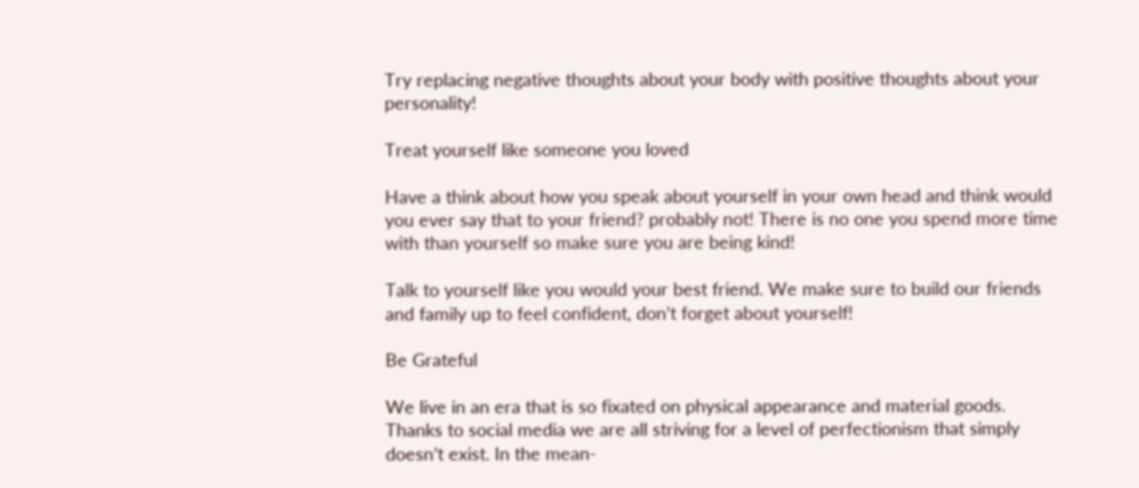Try replacing negative thoughts about your body with positive thoughts about your personality!

Treat yourself like someone you loved

Have a think about how you speak about yourself in your own head and think would you ever say that to your friend? probably not! There is no one you spend more time with than yourself so make sure you are being kind!

Talk to yourself like you would your best friend. We make sure to build our friends and family up to feel confident, don’t forget about yourself!

Be Grateful

We live in an era that is so fixated on physical appearance and material goods. Thanks to social media we are all striving for a level of perfectionism that simply doesn’t exist. In the mean-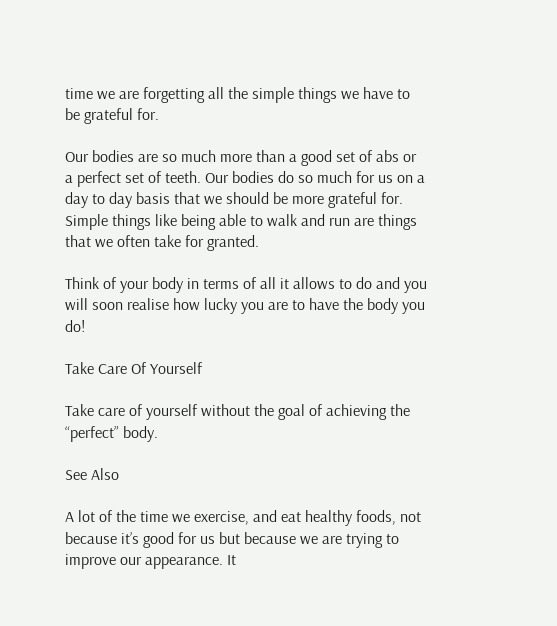time we are forgetting all the simple things we have to be grateful for.

Our bodies are so much more than a good set of abs or a perfect set of teeth. Our bodies do so much for us on a day to day basis that we should be more grateful for. Simple things like being able to walk and run are things that we often take for granted.

Think of your body in terms of all it allows to do and you will soon realise how lucky you are to have the body you do!

Take Care Of Yourself

Take care of yourself without the goal of achieving the “perfect” body.

See Also

A lot of the time we exercise, and eat healthy foods, not because it’s good for us but because we are trying to improve our appearance. It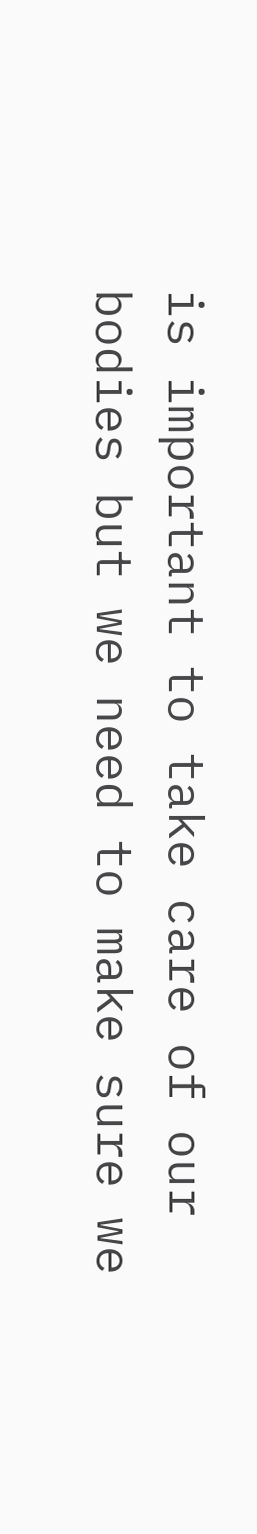is important to take care of our bodies but we need to make sure we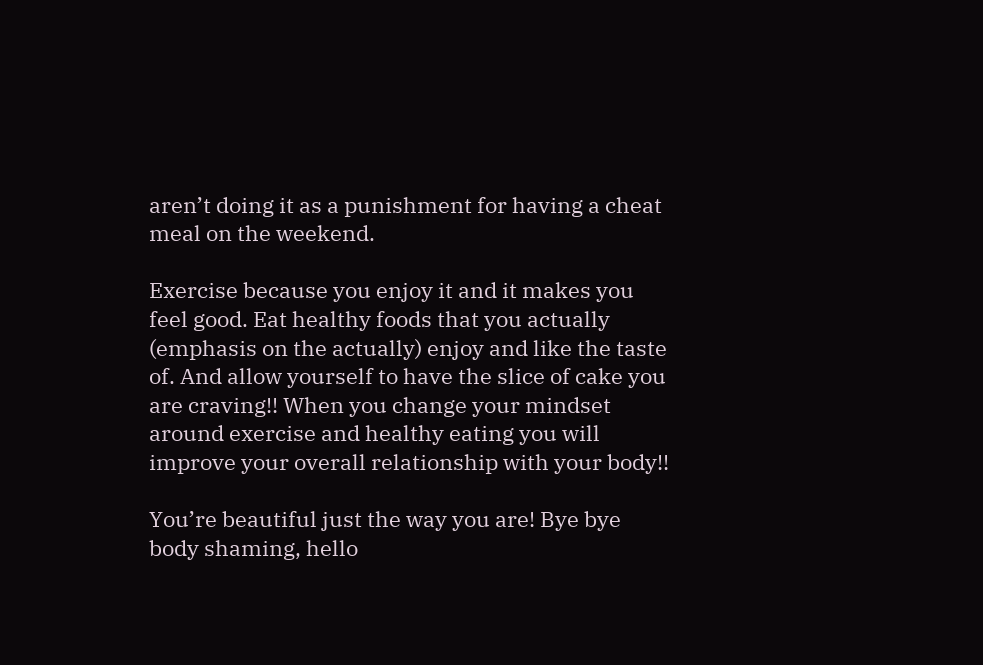aren’t doing it as a punishment for having a cheat meal on the weekend.

Exercise because you enjoy it and it makes you feel good. Eat healthy foods that you actually (emphasis on the actually) enjoy and like the taste of. And allow yourself to have the slice of cake you are craving!! When you change your mindset around exercise and healthy eating you will improve your overall relationship with your body!!

You’re beautiful just the way you are! Bye bye body shaming, hello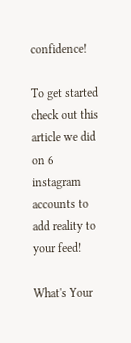confidence!

To get started check out this article we did on 6 instagram accounts to add reality to your feed!

What's Your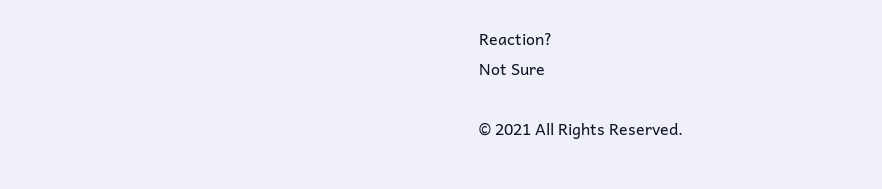Reaction?
Not Sure

© 2021 All Rights Reserved.